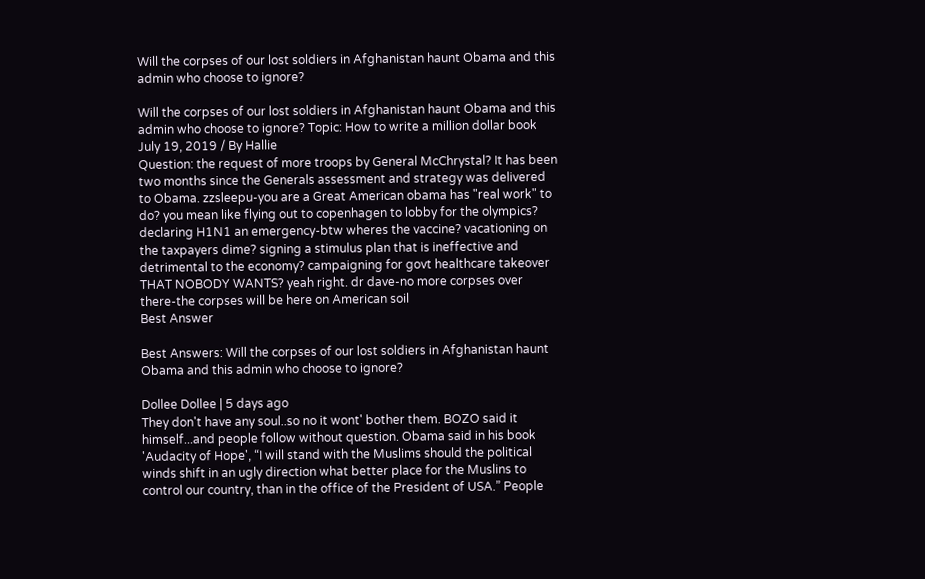Will the corpses of our lost soldiers in Afghanistan haunt Obama and this admin who choose to ignore?

Will the corpses of our lost soldiers in Afghanistan haunt Obama and this admin who choose to ignore? Topic: How to write a million dollar book
July 19, 2019 / By Hallie
Question: the request of more troops by General McChrystal? It has been two months since the Generals assessment and strategy was delivered to Obama. zzsleepu-you are a Great American obama has "real work" to do? you mean like flying out to copenhagen to lobby for the olympics? declaring H1N1 an emergency-btw wheres the vaccine? vacationing on the taxpayers dime? signing a stimulus plan that is ineffective and detrimental to the economy? campaigning for govt healthcare takeover THAT NOBODY WANTS? yeah right. dr dave-no more corpses over there-the corpses will be here on American soil
Best Answer

Best Answers: Will the corpses of our lost soldiers in Afghanistan haunt Obama and this admin who choose to ignore?

Dollee Dollee | 5 days ago
They don't have any soul..so no it wont' bother them. BOZO said it himself...and people follow without question. Obama said in his book 'Audacity of Hope', “I will stand with the Muslims should the political winds shift in an ugly direction what better place for the Muslins to control our country, than in the office of the President of USA.” People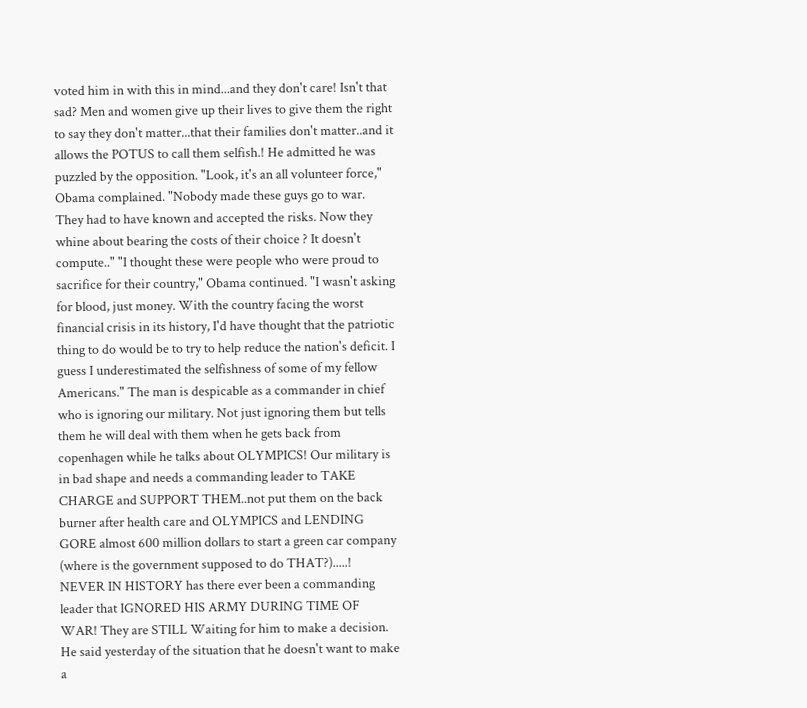voted him in with this in mind...and they don't care! Isn't that sad? Men and women give up their lives to give them the right to say they don't matter...that their families don't matter..and it allows the POTUS to call them selfish.! He admitted he was puzzled by the opposition. "Look, it's an all volunteer force," Obama complained. "Nobody made these guys go to war. They had to have known and accepted the risks. Now they whine about bearing the costs of their choice ? It doesn't compute.." "I thought these were people who were proud to sacrifice for their country," Obama continued. "I wasn't asking for blood, just money. With the country facing the worst financial crisis in its history, I'd have thought that the patriotic thing to do would be to try to help reduce the nation's deficit. I guess I underestimated the selfishness of some of my fellow Americans." The man is despicable as a commander in chief who is ignoring our military. Not just ignoring them but tells them he will deal with them when he gets back from copenhagen while he talks about OLYMPICS! Our military is in bad shape and needs a commanding leader to TAKE CHARGE and SUPPORT THEM..not put them on the back burner after health care and OLYMPICS and LENDING GORE almost 600 million dollars to start a green car company (where is the government supposed to do THAT?).....! NEVER IN HISTORY has there ever been a commanding leader that IGNORED HIS ARMY DURING TIME OF WAR! They are STILL Waiting for him to make a decision. He said yesterday of the situation that he doesn't want to make a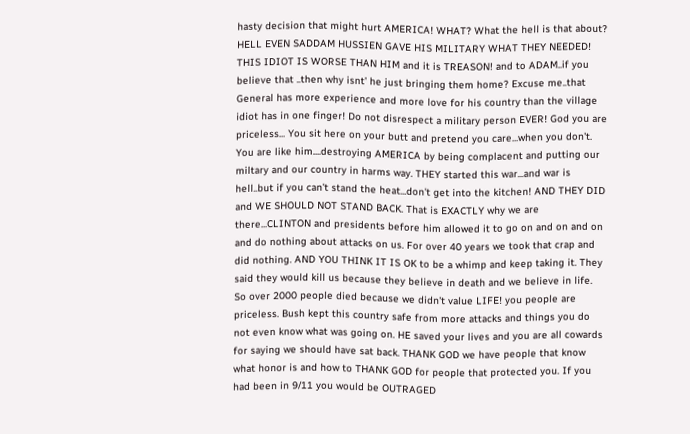hasty decision that might hurt AMERICA! WHAT? What the hell is that about? HELL EVEN SADDAM HUSSIEN GAVE HIS MILITARY WHAT THEY NEEDED! THIS IDIOT IS WORSE THAN HIM and it is TREASON! and to ADAM..if you believe that ..then why isnt' he just bringing them home? Excuse me..that General has more experience and more love for his country than the village idiot has in one finger! Do not disrespect a military person EVER! God you are priceless... You sit here on your butt and pretend you care...when you don't. You are like him....destroying AMERICA by being complacent and putting our miltary and our country in harms way. THEY started this war...and war is hell..but if you can't stand the heat...don't get into the kitchen! AND THEY DID and WE SHOULD NOT STAND BACK. That is EXACTLY why we are there...CLINTON and presidents before him allowed it to go on and on and on and do nothing about attacks on us. For over 40 years we took that crap and did nothing. AND YOU THINK IT IS OK to be a whimp and keep taking it. They said they would kill us because they believe in death and we believe in life. So over 2000 people died because we didn't value LIFE! you people are priceless. Bush kept this country safe from more attacks and things you do not even know what was going on. HE saved your lives and you are all cowards for saying we should have sat back. THANK GOD we have people that know what honor is and how to THANK GOD for people that protected you. If you had been in 9/11 you would be OUTRAGED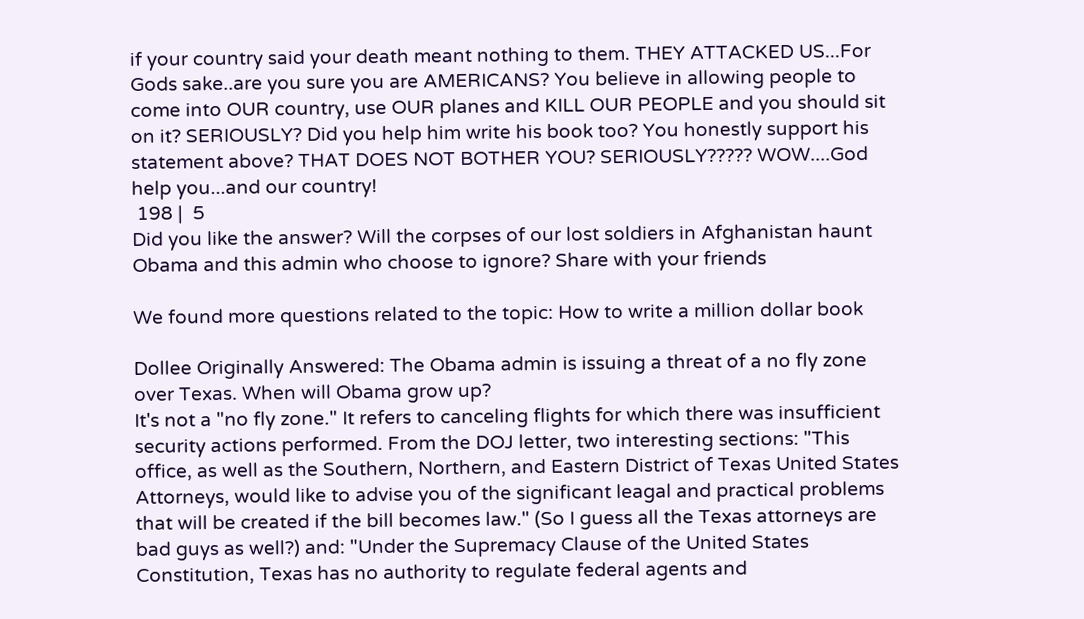if your country said your death meant nothing to them. THEY ATTACKED US...For Gods sake..are you sure you are AMERICANS? You believe in allowing people to come into OUR country, use OUR planes and KILL OUR PEOPLE and you should sit on it? SERIOUSLY? Did you help him write his book too? You honestly support his statement above? THAT DOES NOT BOTHER YOU? SERIOUSLY????? WOW....God help you...and our country!
 198 |  5
Did you like the answer? Will the corpses of our lost soldiers in Afghanistan haunt Obama and this admin who choose to ignore? Share with your friends

We found more questions related to the topic: How to write a million dollar book

Dollee Originally Answered: The Obama admin is issuing a threat of a no fly zone over Texas. When will Obama grow up?
It's not a "no fly zone." It refers to canceling flights for which there was insufficient security actions performed. From the DOJ letter, two interesting sections: "This office, as well as the Southern, Northern, and Eastern District of Texas United States Attorneys, would like to advise you of the significant leagal and practical problems that will be created if the bill becomes law." (So I guess all the Texas attorneys are bad guys as well?) and: "Under the Supremacy Clause of the United States Constitution, Texas has no authority to regulate federal agents and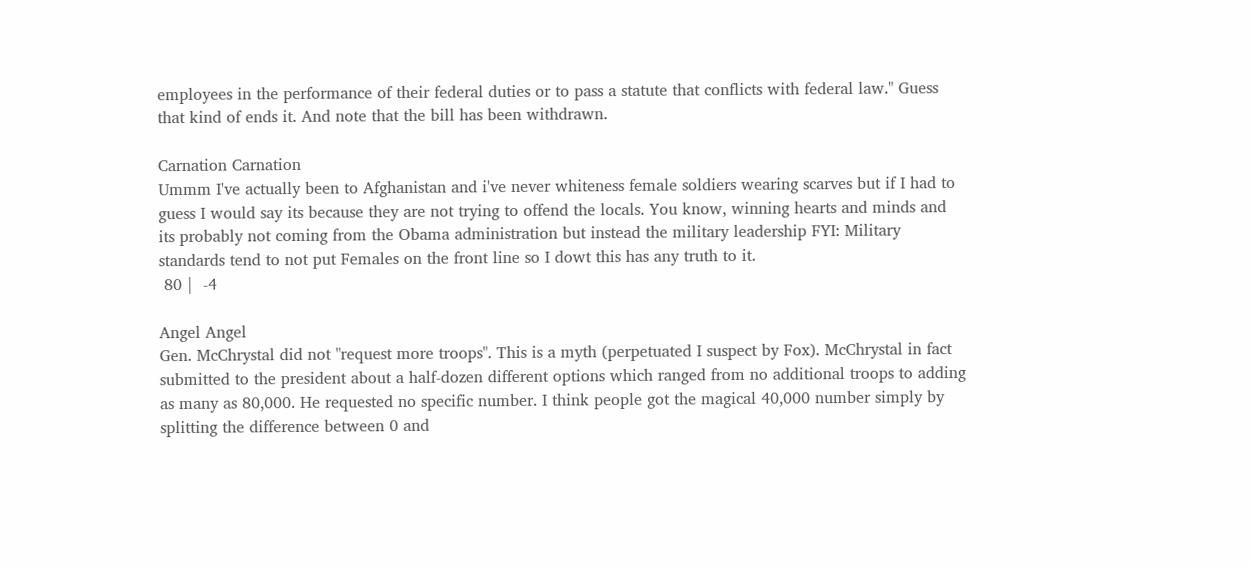employees in the performance of their federal duties or to pass a statute that conflicts with federal law." Guess that kind of ends it. And note that the bill has been withdrawn.

Carnation Carnation
Ummm I've actually been to Afghanistan and i've never whiteness female soldiers wearing scarves but if I had to guess I would say its because they are not trying to offend the locals. You know, winning hearts and minds and its probably not coming from the Obama administration but instead the military leadership FYI: Military standards tend to not put Females on the front line so I dowt this has any truth to it.
 80 |  -4

Angel Angel
Gen. McChrystal did not "request more troops". This is a myth (perpetuated I suspect by Fox). McChrystal in fact submitted to the president about a half-dozen different options which ranged from no additional troops to adding as many as 80,000. He requested no specific number. I think people got the magical 40,000 number simply by splitting the difference between 0 and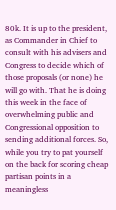80k. It is up to the president, as Commander in Chief to consult with his advisers and Congress to decide which of those proposals (or none) he will go with. That he is doing this week in the face of overwhelming public and Congressional opposition to sending additional forces. So, while you try to pat yourself on the back for scoring cheap partisan points in a meaningless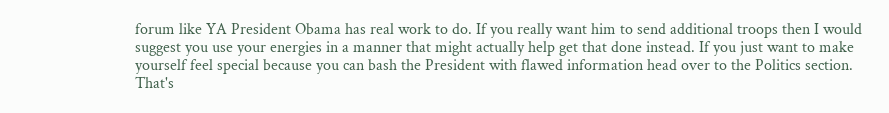forum like YA President Obama has real work to do. If you really want him to send additional troops then I would suggest you use your energies in a manner that might actually help get that done instead. If you just want to make yourself feel special because you can bash the President with flawed information head over to the Politics section. That's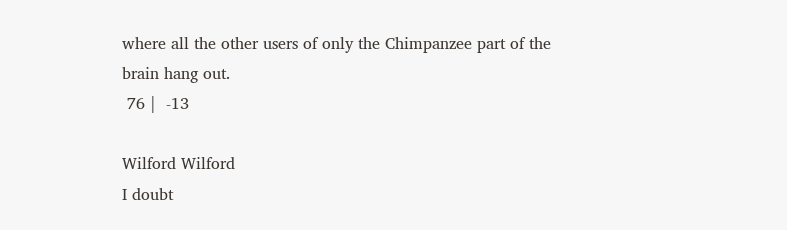where all the other users of only the Chimpanzee part of the brain hang out.
 76 |  -13

Wilford Wilford
I doubt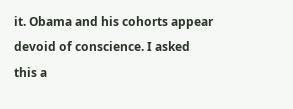it. Obama and his cohorts appear devoid of conscience. I asked this a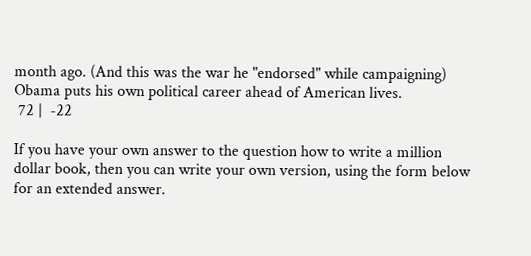month ago. (And this was the war he "endorsed" while campaigning) Obama puts his own political career ahead of American lives.
 72 |  -22

If you have your own answer to the question how to write a million dollar book, then you can write your own version, using the form below for an extended answer.